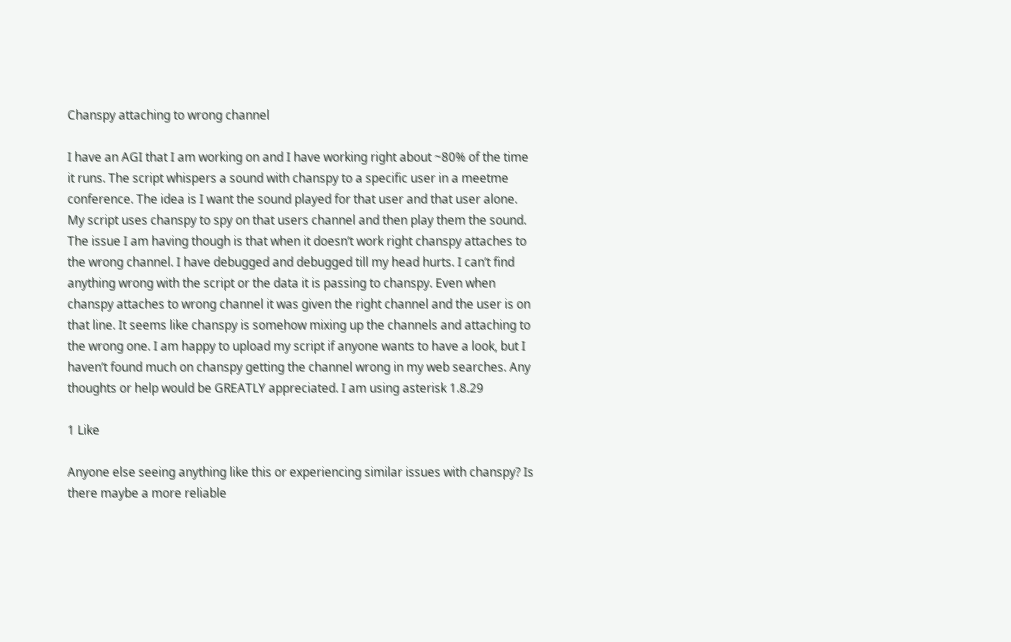Chanspy attaching to wrong channel

I have an AGI that I am working on and I have working right about ~80% of the time it runs. The script whispers a sound with chanspy to a specific user in a meetme conference. The idea is I want the sound played for that user and that user alone. My script uses chanspy to spy on that users channel and then play them the sound. The issue I am having though is that when it doesn’t work right chanspy attaches to the wrong channel. I have debugged and debugged till my head hurts. I can’t find anything wrong with the script or the data it is passing to chanspy. Even when chanspy attaches to wrong channel it was given the right channel and the user is on that line. It seems like chanspy is somehow mixing up the channels and attaching to the wrong one. I am happy to upload my script if anyone wants to have a look, but I haven’t found much on chanspy getting the channel wrong in my web searches. Any thoughts or help would be GREATLY appreciated. I am using asterisk 1.8.29

1 Like

Anyone else seeing anything like this or experiencing similar issues with chanspy? Is there maybe a more reliable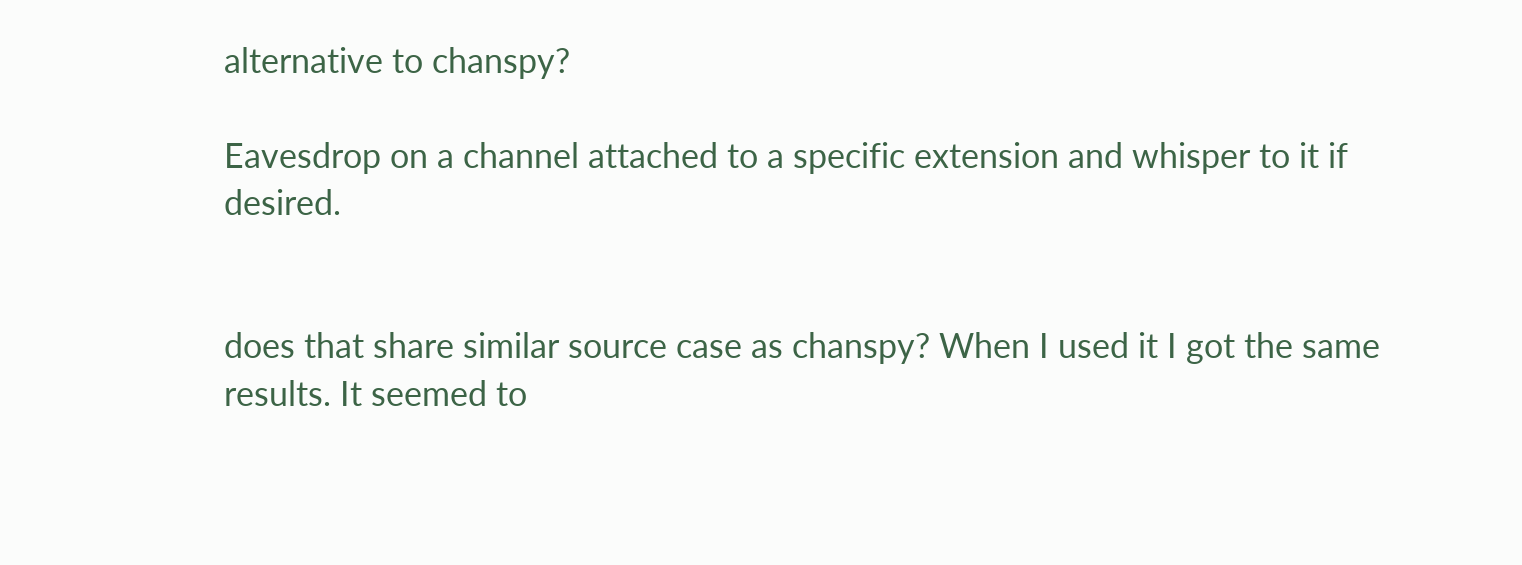alternative to chanspy?

Eavesdrop on a channel attached to a specific extension and whisper to it if desired.


does that share similar source case as chanspy? When I used it I got the same results. It seemed to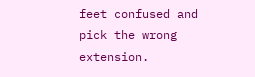feet confused and pick the wrong extension.